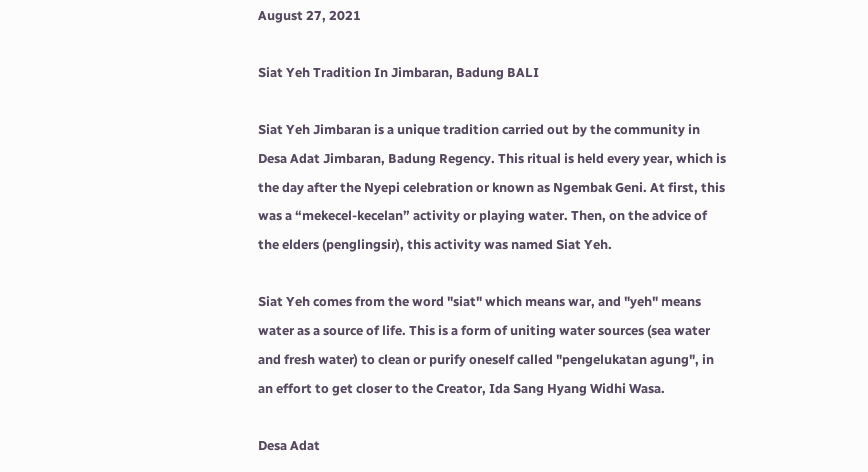August 27, 2021

Siat Yeh Tradition In Jimbaran, Badung BALI

Siat Yeh Jimbaran is a unique tradition carried out by the community in Desa Adat Jimbaran, Badung Regency. This ritual is held every year, which is the day after the Nyepi celebration or known as Ngembak Geni. At first, this was a “mekecel-kecelan” activity or playing water. Then, on the advice of the elders (penglingsir), this activity was named Siat Yeh.

Siat Yeh comes from the word "siat" which means war, and "yeh" means water as a source of life. This is a form of uniting water sources (sea water and fresh water) to clean or purify oneself called "pengelukatan agung", in an effort to get closer to the Creator, Ida Sang Hyang Widhi Wasa.

Desa Adat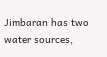Jimbaran has two water sources,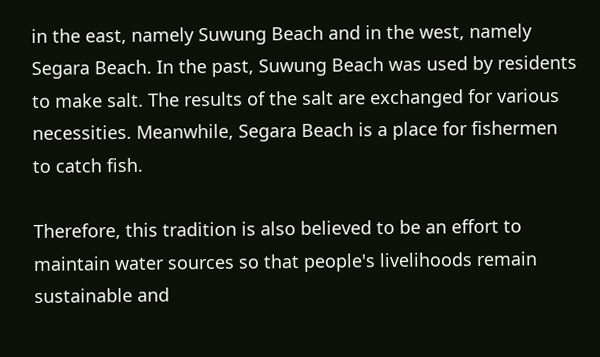in the east, namely Suwung Beach and in the west, namely Segara Beach. In the past, Suwung Beach was used by residents to make salt. The results of the salt are exchanged for various necessities. Meanwhile, Segara Beach is a place for fishermen to catch fish.

Therefore, this tradition is also believed to be an effort to maintain water sources so that people's livelihoods remain sustainable and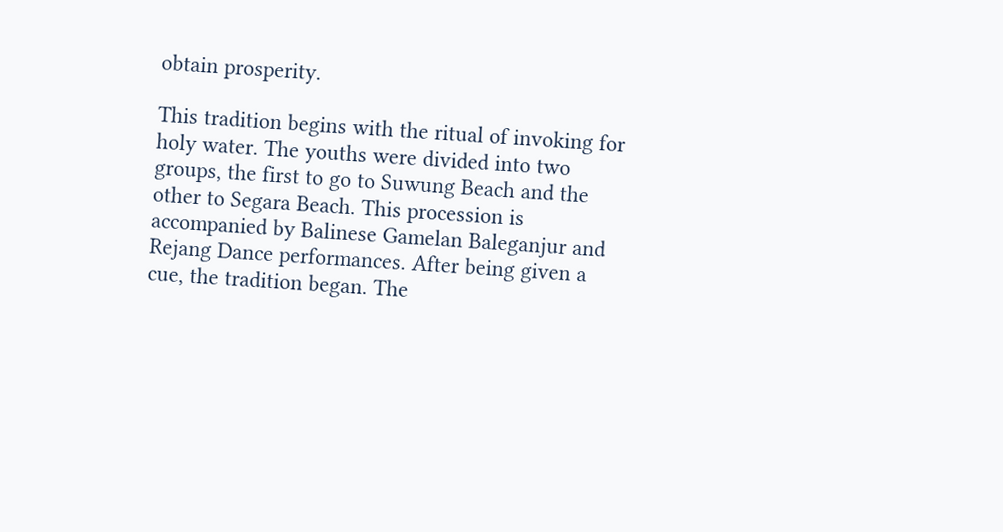obtain prosperity.

This tradition begins with the ritual of invoking for holy water. The youths were divided into two groups, the first to go to Suwung Beach and the other to Segara Beach. This procession is accompanied by Balinese Gamelan Baleganjur and Rejang Dance performances. After being given a cue, the tradition began. The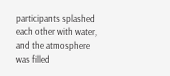participants splashed each other with water, and the atmosphere was filled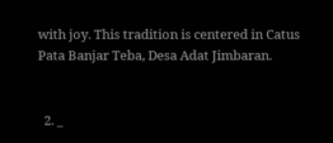with joy. This tradition is centered in Catus Pata Banjar Teba, Desa Adat Jimbaran.


  2. _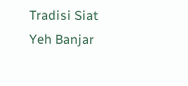Tradisi Siat Yeh Banjar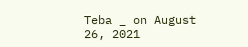Teba _ on August 26, 2021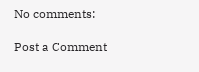No comments:

Post a Comment